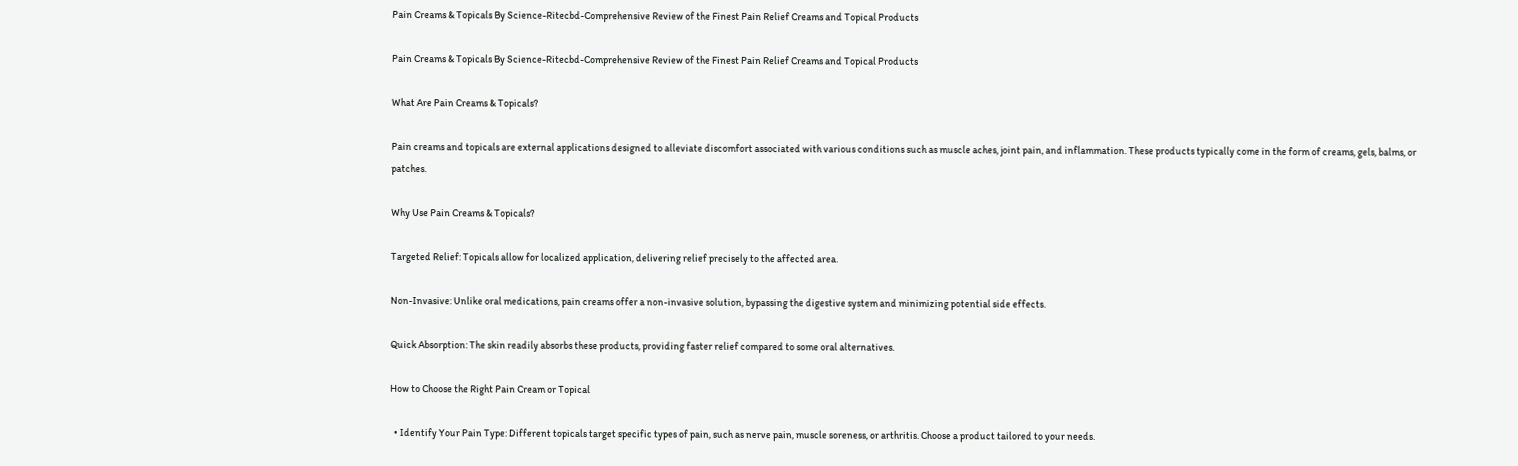Pain Creams & Topicals By Science-Ritecbd-Comprehensive Review of the Finest Pain Relief Creams and Topical Products

Pain Creams & Topicals By Science-Ritecbd-Comprehensive Review of the Finest Pain Relief Creams and Topical Products

What Are Pain Creams & Topicals?

Pain creams and topicals are external applications designed to alleviate discomfort associated with various conditions such as muscle aches, joint pain, and inflammation. These products typically come in the form of creams, gels, balms, or patches.

Why Use Pain Creams & Topicals?

Targeted Relief: Topicals allow for localized application, delivering relief precisely to the affected area.

Non-Invasive: Unlike oral medications, pain creams offer a non-invasive solution, bypassing the digestive system and minimizing potential side effects.

Quick Absorption: The skin readily absorbs these products, providing faster relief compared to some oral alternatives.

How to Choose the Right Pain Cream or Topical

  • Identify Your Pain Type: Different topicals target specific types of pain, such as nerve pain, muscle soreness, or arthritis. Choose a product tailored to your needs.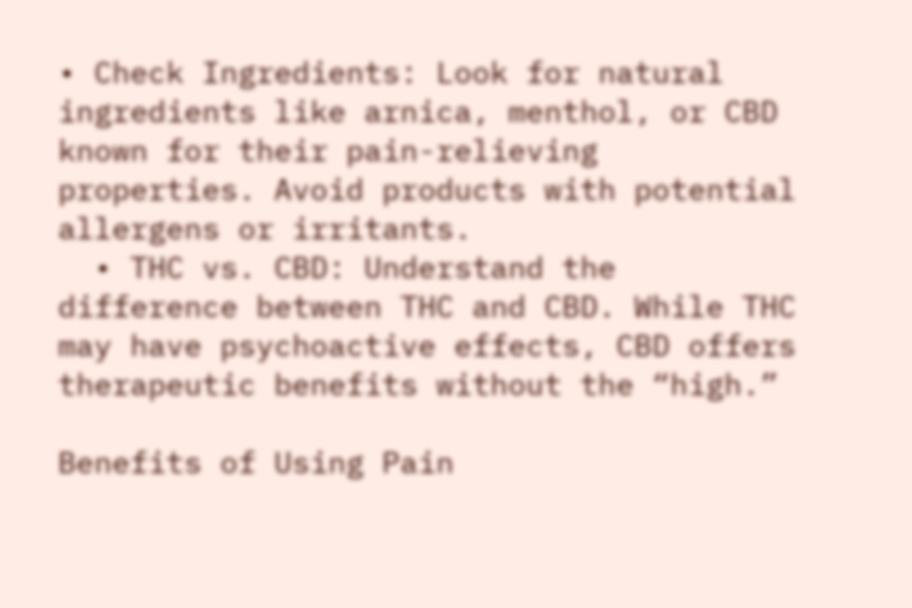• Check Ingredients: Look for natural ingredients like arnica, menthol, or CBD known for their pain-relieving properties. Avoid products with potential allergens or irritants.
  • THC vs. CBD: Understand the difference between THC and CBD. While THC may have psychoactive effects, CBD offers therapeutic benefits without the “high.”

Benefits of Using Pain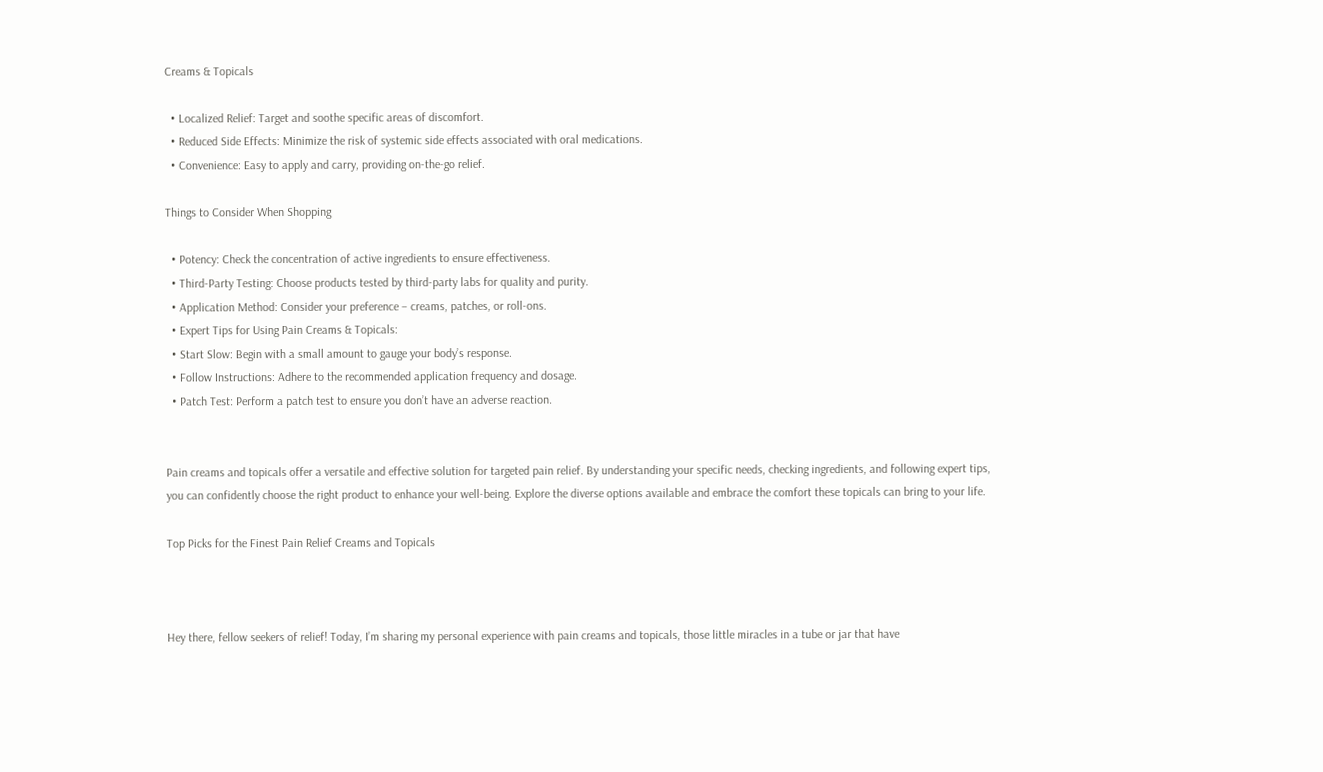Creams & Topicals

  • Localized Relief: Target and soothe specific areas of discomfort.
  • Reduced Side Effects: Minimize the risk of systemic side effects associated with oral medications.
  • Convenience: Easy to apply and carry, providing on-the-go relief.

Things to Consider When Shopping

  • Potency: Check the concentration of active ingredients to ensure effectiveness.
  • Third-Party Testing: Choose products tested by third-party labs for quality and purity.
  • Application Method: Consider your preference – creams, patches, or roll-ons.
  • Expert Tips for Using Pain Creams & Topicals:
  • Start Slow: Begin with a small amount to gauge your body’s response.
  • Follow Instructions: Adhere to the recommended application frequency and dosage.
  • Patch Test: Perform a patch test to ensure you don’t have an adverse reaction.


Pain creams and topicals offer a versatile and effective solution for targeted pain relief. By understanding your specific needs, checking ingredients, and following expert tips, you can confidently choose the right product to enhance your well-being. Explore the diverse options available and embrace the comfort these topicals can bring to your life.

Top Picks for the Finest Pain Relief Creams and Topicals



Hey there, fellow seekers of relief! Today, I’m sharing my personal experience with pain creams and topicals, those little miracles in a tube or jar that have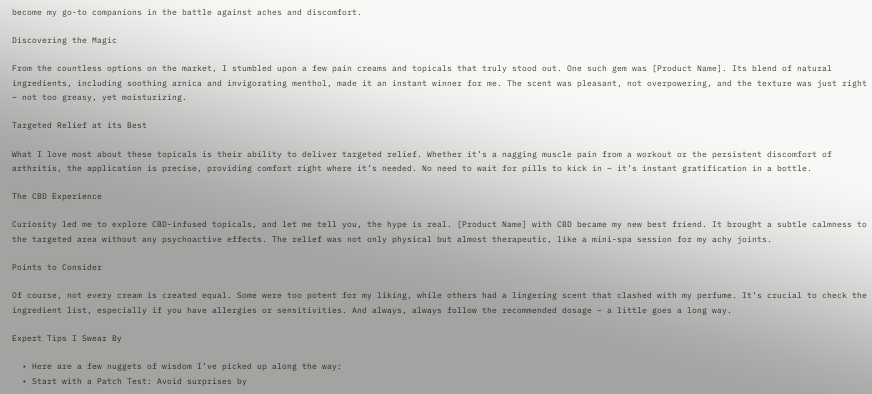become my go-to companions in the battle against aches and discomfort.

Discovering the Magic

From the countless options on the market, I stumbled upon a few pain creams and topicals that truly stood out. One such gem was [Product Name]. Its blend of natural ingredients, including soothing arnica and invigorating menthol, made it an instant winner for me. The scent was pleasant, not overpowering, and the texture was just right – not too greasy, yet moisturizing.

Targeted Relief at its Best

What I love most about these topicals is their ability to deliver targeted relief. Whether it’s a nagging muscle pain from a workout or the persistent discomfort of arthritis, the application is precise, providing comfort right where it’s needed. No need to wait for pills to kick in – it’s instant gratification in a bottle.

The CBD Experience

Curiosity led me to explore CBD-infused topicals, and let me tell you, the hype is real. [Product Name] with CBD became my new best friend. It brought a subtle calmness to the targeted area without any psychoactive effects. The relief was not only physical but almost therapeutic, like a mini-spa session for my achy joints.

Points to Consider

Of course, not every cream is created equal. Some were too potent for my liking, while others had a lingering scent that clashed with my perfume. It’s crucial to check the ingredient list, especially if you have allergies or sensitivities. And always, always follow the recommended dosage – a little goes a long way.

Expert Tips I Swear By

  • Here are a few nuggets of wisdom I’ve picked up along the way:
  • Start with a Patch Test: Avoid surprises by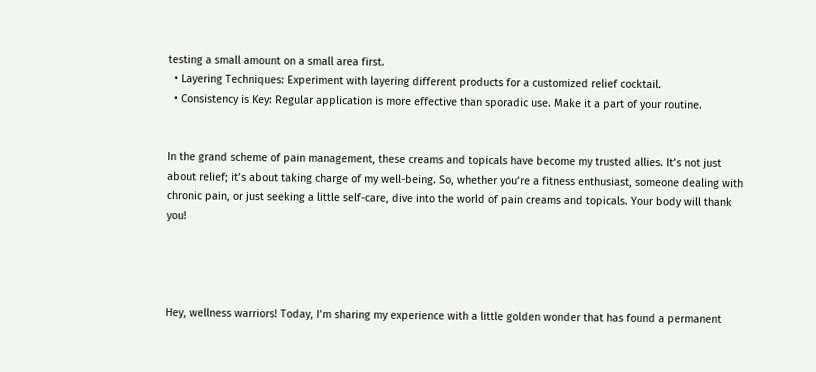testing a small amount on a small area first.
  • Layering Techniques: Experiment with layering different products for a customized relief cocktail.
  • Consistency is Key: Regular application is more effective than sporadic use. Make it a part of your routine.


In the grand scheme of pain management, these creams and topicals have become my trusted allies. It’s not just about relief; it’s about taking charge of my well-being. So, whether you’re a fitness enthusiast, someone dealing with chronic pain, or just seeking a little self-care, dive into the world of pain creams and topicals. Your body will thank you!




Hey, wellness warriors! Today, I’m sharing my experience with a little golden wonder that has found a permanent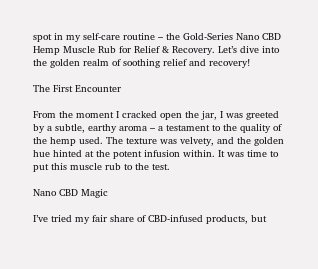spot in my self-care routine – the Gold-Series Nano CBD Hemp Muscle Rub for Relief & Recovery. Let’s dive into the golden realm of soothing relief and recovery!

The First Encounter

From the moment I cracked open the jar, I was greeted by a subtle, earthy aroma – a testament to the quality of the hemp used. The texture was velvety, and the golden hue hinted at the potent infusion within. It was time to put this muscle rub to the test.

Nano CBD Magic

I’ve tried my fair share of CBD-infused products, but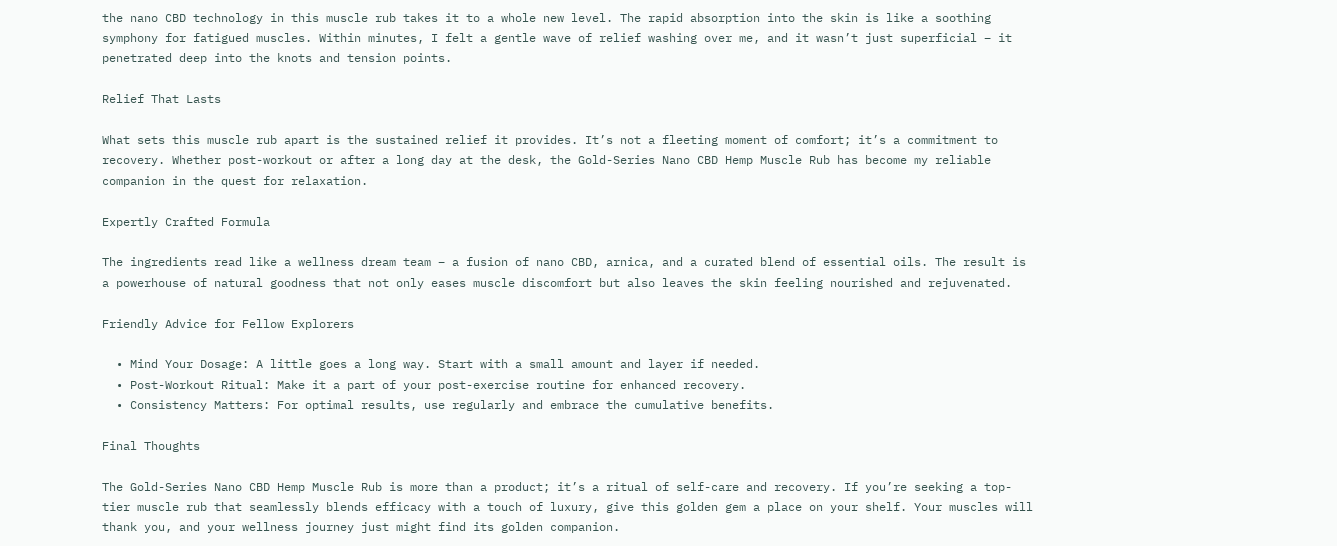the nano CBD technology in this muscle rub takes it to a whole new level. The rapid absorption into the skin is like a soothing symphony for fatigued muscles. Within minutes, I felt a gentle wave of relief washing over me, and it wasn’t just superficial – it penetrated deep into the knots and tension points.

Relief That Lasts

What sets this muscle rub apart is the sustained relief it provides. It’s not a fleeting moment of comfort; it’s a commitment to recovery. Whether post-workout or after a long day at the desk, the Gold-Series Nano CBD Hemp Muscle Rub has become my reliable companion in the quest for relaxation.

Expertly Crafted Formula

The ingredients read like a wellness dream team – a fusion of nano CBD, arnica, and a curated blend of essential oils. The result is a powerhouse of natural goodness that not only eases muscle discomfort but also leaves the skin feeling nourished and rejuvenated.

Friendly Advice for Fellow Explorers

  • Mind Your Dosage: A little goes a long way. Start with a small amount and layer if needed.
  • Post-Workout Ritual: Make it a part of your post-exercise routine for enhanced recovery.
  • Consistency Matters: For optimal results, use regularly and embrace the cumulative benefits.

Final Thoughts

The Gold-Series Nano CBD Hemp Muscle Rub is more than a product; it’s a ritual of self-care and recovery. If you’re seeking a top-tier muscle rub that seamlessly blends efficacy with a touch of luxury, give this golden gem a place on your shelf. Your muscles will thank you, and your wellness journey just might find its golden companion.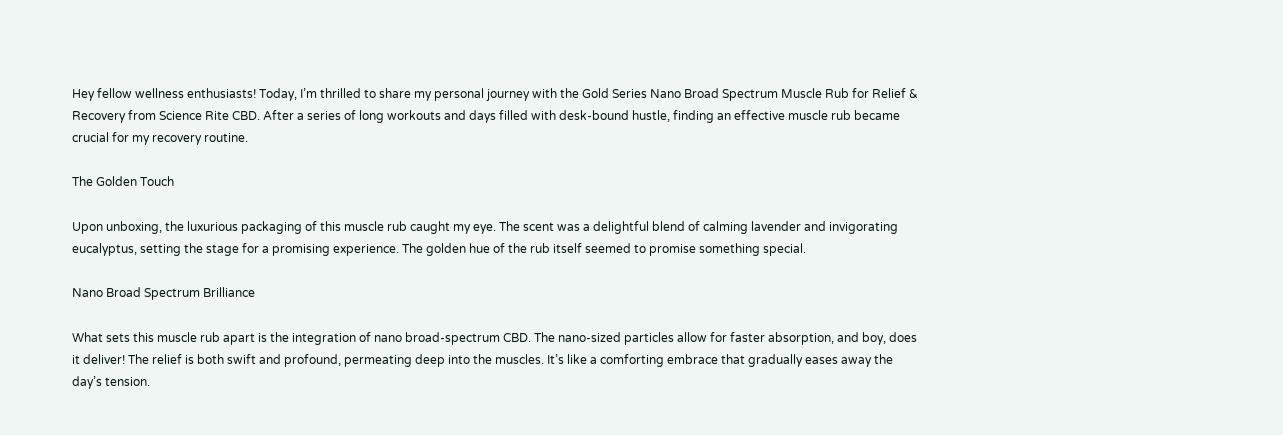Hey fellow wellness enthusiasts! Today, I’m thrilled to share my personal journey with the Gold Series Nano Broad Spectrum Muscle Rub for Relief & Recovery from Science Rite CBD. After a series of long workouts and days filled with desk-bound hustle, finding an effective muscle rub became crucial for my recovery routine.

The Golden Touch

Upon unboxing, the luxurious packaging of this muscle rub caught my eye. The scent was a delightful blend of calming lavender and invigorating eucalyptus, setting the stage for a promising experience. The golden hue of the rub itself seemed to promise something special.

Nano Broad Spectrum Brilliance

What sets this muscle rub apart is the integration of nano broad-spectrum CBD. The nano-sized particles allow for faster absorption, and boy, does it deliver! The relief is both swift and profound, permeating deep into the muscles. It’s like a comforting embrace that gradually eases away the day’s tension.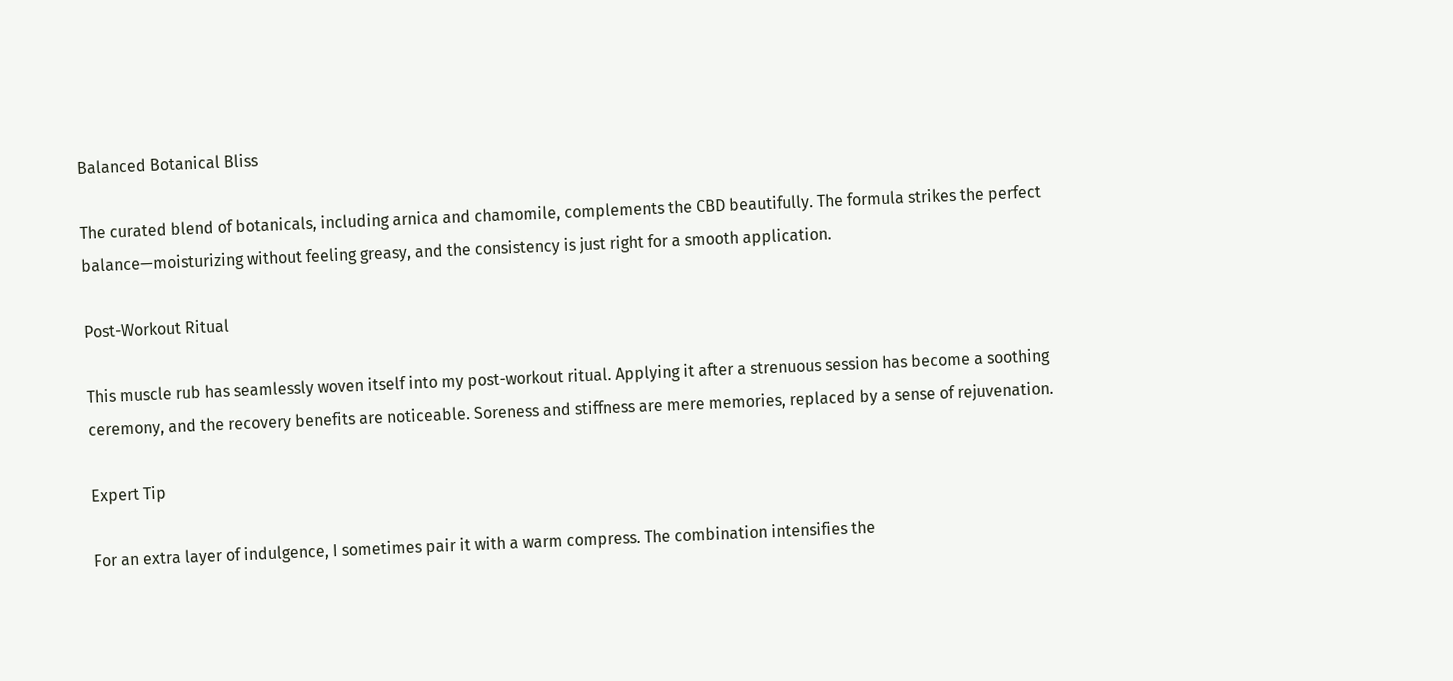Balanced Botanical Bliss

The curated blend of botanicals, including arnica and chamomile, complements the CBD beautifully. The formula strikes the perfect balance—moisturizing without feeling greasy, and the consistency is just right for a smooth application.

Post-Workout Ritual

This muscle rub has seamlessly woven itself into my post-workout ritual. Applying it after a strenuous session has become a soothing ceremony, and the recovery benefits are noticeable. Soreness and stiffness are mere memories, replaced by a sense of rejuvenation.

Expert Tip

For an extra layer of indulgence, I sometimes pair it with a warm compress. The combination intensifies the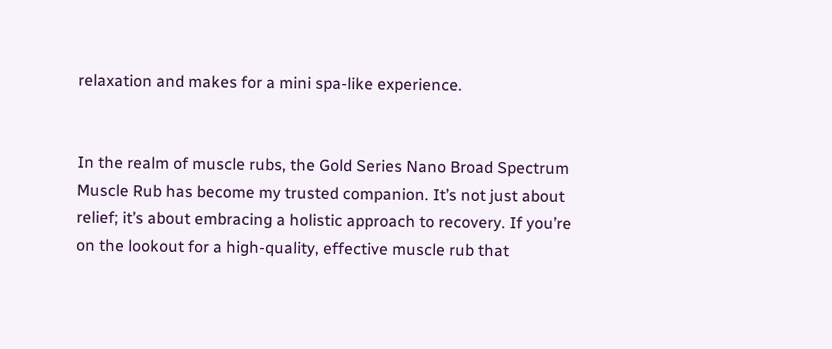relaxation and makes for a mini spa-like experience.


In the realm of muscle rubs, the Gold Series Nano Broad Spectrum Muscle Rub has become my trusted companion. It’s not just about relief; it’s about embracing a holistic approach to recovery. If you’re on the lookout for a high-quality, effective muscle rub that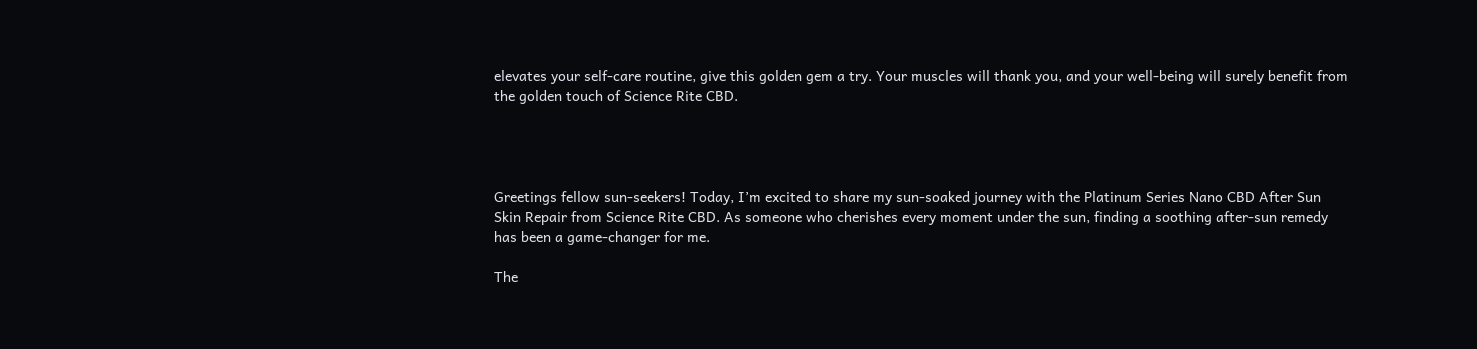elevates your self-care routine, give this golden gem a try. Your muscles will thank you, and your well-being will surely benefit from the golden touch of Science Rite CBD.




Greetings fellow sun-seekers! Today, I’m excited to share my sun-soaked journey with the Platinum Series Nano CBD After Sun Skin Repair from Science Rite CBD. As someone who cherishes every moment under the sun, finding a soothing after-sun remedy has been a game-changer for me.

The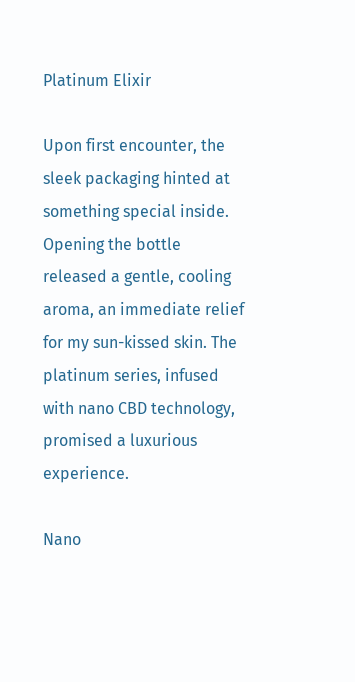Platinum Elixir

Upon first encounter, the sleek packaging hinted at something special inside. Opening the bottle released a gentle, cooling aroma, an immediate relief for my sun-kissed skin. The platinum series, infused with nano CBD technology, promised a luxurious experience.

Nano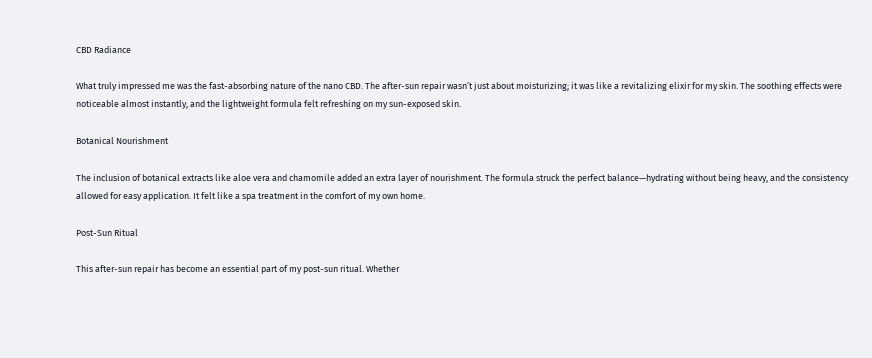CBD Radiance

What truly impressed me was the fast-absorbing nature of the nano CBD. The after-sun repair wasn’t just about moisturizing; it was like a revitalizing elixir for my skin. The soothing effects were noticeable almost instantly, and the lightweight formula felt refreshing on my sun-exposed skin.

Botanical Nourishment

The inclusion of botanical extracts like aloe vera and chamomile added an extra layer of nourishment. The formula struck the perfect balance—hydrating without being heavy, and the consistency allowed for easy application. It felt like a spa treatment in the comfort of my own home.

Post-Sun Ritual

This after-sun repair has become an essential part of my post-sun ritual. Whether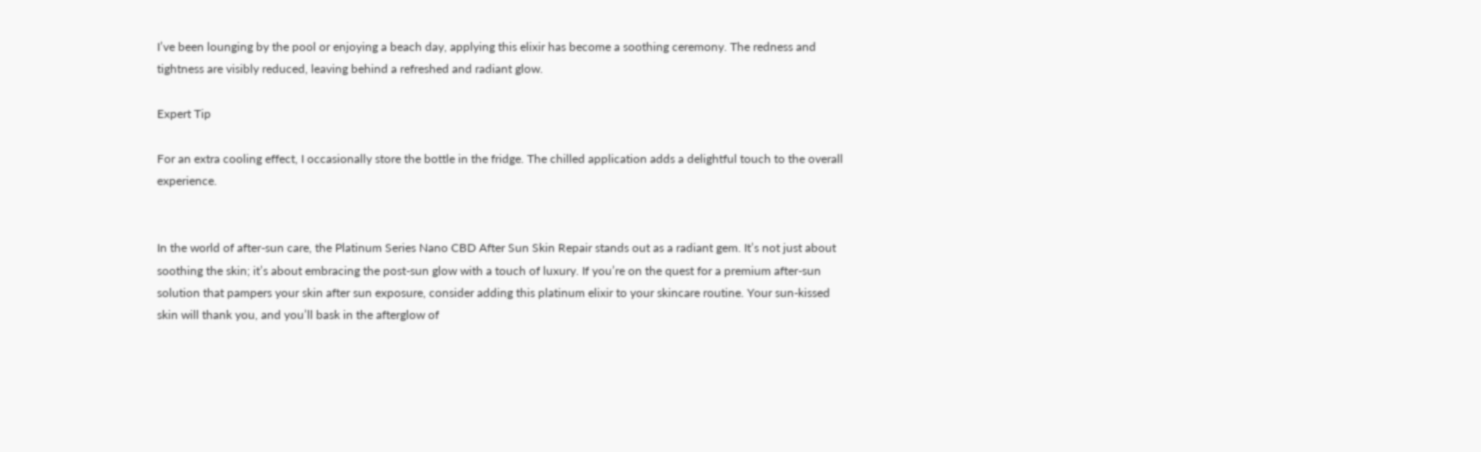I’ve been lounging by the pool or enjoying a beach day, applying this elixir has become a soothing ceremony. The redness and tightness are visibly reduced, leaving behind a refreshed and radiant glow.

Expert Tip

For an extra cooling effect, I occasionally store the bottle in the fridge. The chilled application adds a delightful touch to the overall experience.


In the world of after-sun care, the Platinum Series Nano CBD After Sun Skin Repair stands out as a radiant gem. It’s not just about soothing the skin; it’s about embracing the post-sun glow with a touch of luxury. If you’re on the quest for a premium after-sun solution that pampers your skin after sun exposure, consider adding this platinum elixir to your skincare routine. Your sun-kissed skin will thank you, and you’ll bask in the afterglow of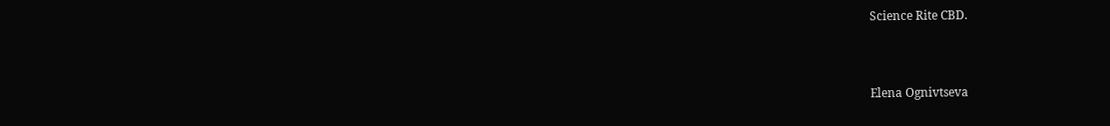Science Rite CBD.


Elena Ognivtseva